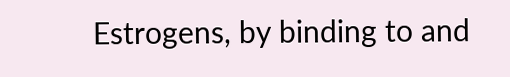Estrogens, by binding to and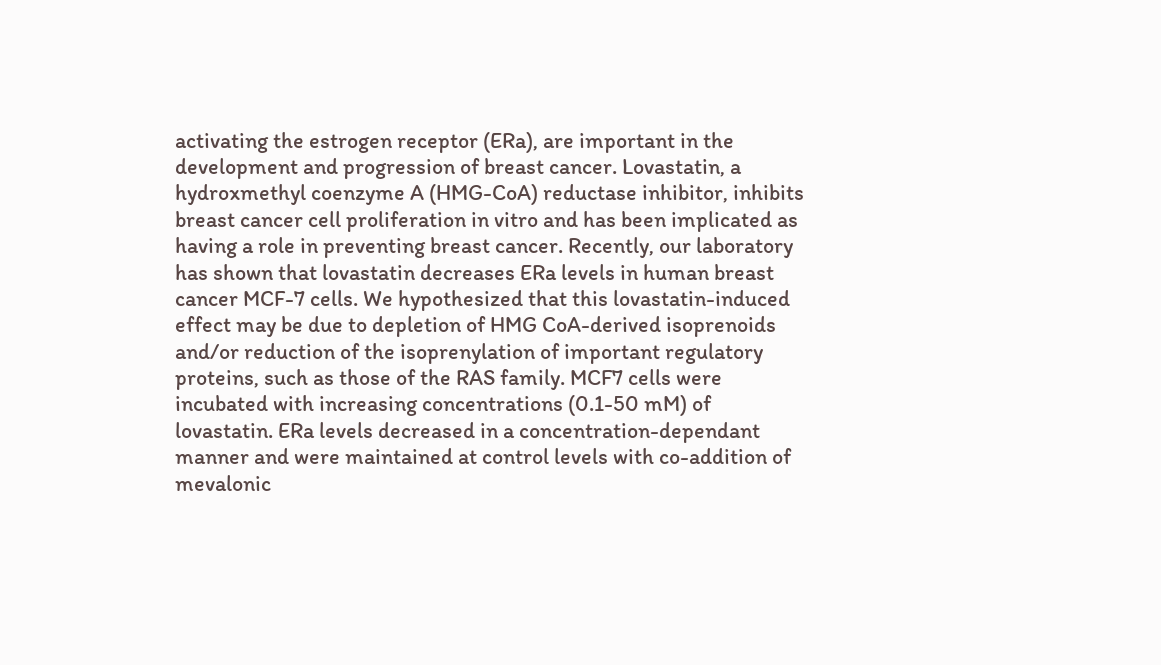activating the estrogen receptor (ERa), are important in the development and progression of breast cancer. Lovastatin, a hydroxmethyl coenzyme A (HMG-CoA) reductase inhibitor, inhibits breast cancer cell proliferation in vitro and has been implicated as having a role in preventing breast cancer. Recently, our laboratory has shown that lovastatin decreases ERa levels in human breast cancer MCF-7 cells. We hypothesized that this lovastatin-induced effect may be due to depletion of HMG CoA-derived isoprenoids and/or reduction of the isoprenylation of important regulatory proteins, such as those of the RAS family. MCF7 cells were incubated with increasing concentrations (0.1-50 mM) of lovastatin. ERa levels decreased in a concentration-dependant manner and were maintained at control levels with co-addition of mevalonic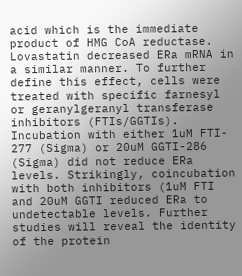acid which is the immediate product of HMG CoA reductase. Lovastatin decreased ERa mRNA in a similar manner. To further define this effect, cells were treated with specific farnesyl or geranylgeranyl transferase inhibitors (FTIs/GGTIs). Incubation with either 1uM FTI- 277 (Sigma) or 20uM GGTI-286 (Sigma) did not reduce ERa levels. Strikingly, coincubation with both inhibitors (1uM FTI and 20uM GGTI reduced ERa to undetectable levels. Further studies will reveal the identity of the protein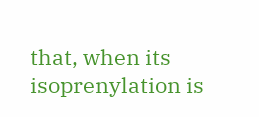that, when its isoprenylation is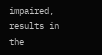impaired, results in the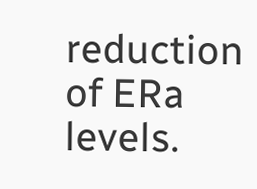reduction of ERa levels.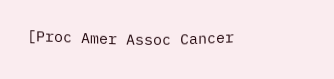[Proc Amer Assoc Cancer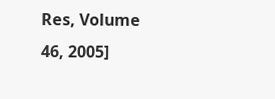Res, Volume 46, 2005]